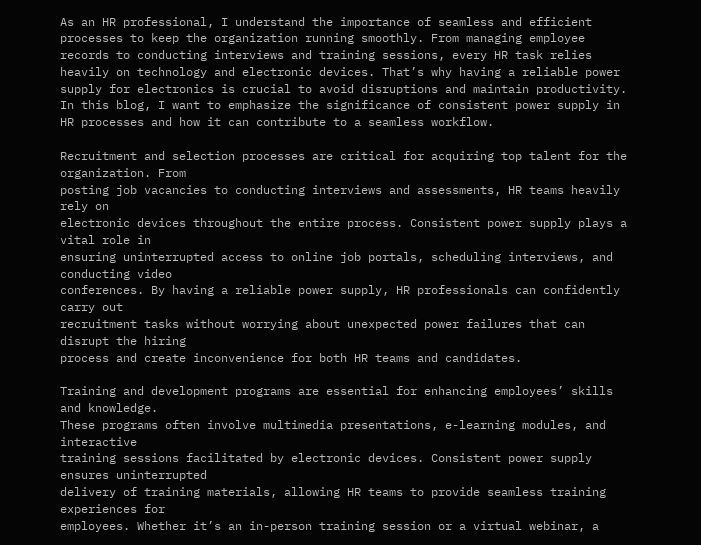As an HR professional, I understand the importance of seamless and efficient processes to keep the organization running smoothly. From managing employee records to conducting interviews and training sessions, every HR task relies heavily on technology and electronic devices. That’s why having a reliable power supply for electronics is crucial to avoid disruptions and maintain productivity. In this blog, I want to emphasize the significance of consistent power supply in HR processes and how it can contribute to a seamless workflow.

Recruitment and selection processes are critical for acquiring top talent for the organization. From
posting job vacancies to conducting interviews and assessments, HR teams heavily rely on
electronic devices throughout the entire process. Consistent power supply plays a vital role in
ensuring uninterrupted access to online job portals, scheduling interviews, and conducting video
conferences. By having a reliable power supply, HR professionals can confidently carry out
recruitment tasks without worrying about unexpected power failures that can disrupt the hiring
process and create inconvenience for both HR teams and candidates.

Training and development programs are essential for enhancing employees’ skills and knowledge.
These programs often involve multimedia presentations, e-learning modules, and interactive
training sessions facilitated by electronic devices. Consistent power supply ensures uninterrupted
delivery of training materials, allowing HR teams to provide seamless training experiences for
employees. Whether it’s an in-person training session or a virtual webinar, a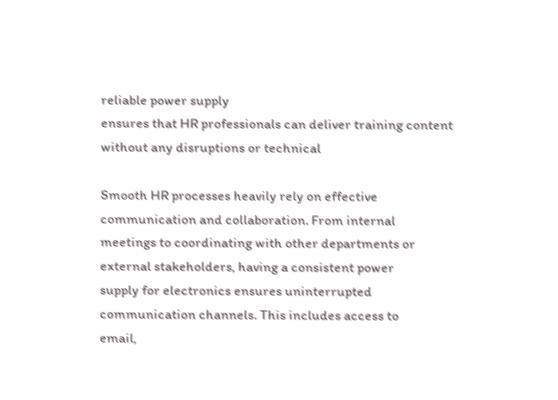reliable power supply
ensures that HR professionals can deliver training content without any disruptions or technical

Smooth HR processes heavily rely on effective communication and collaboration. From internal
meetings to coordinating with other departments or external stakeholders, having a consistent power
supply for electronics ensures uninterrupted communication channels. This includes access to
email,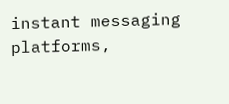instant messaging platforms,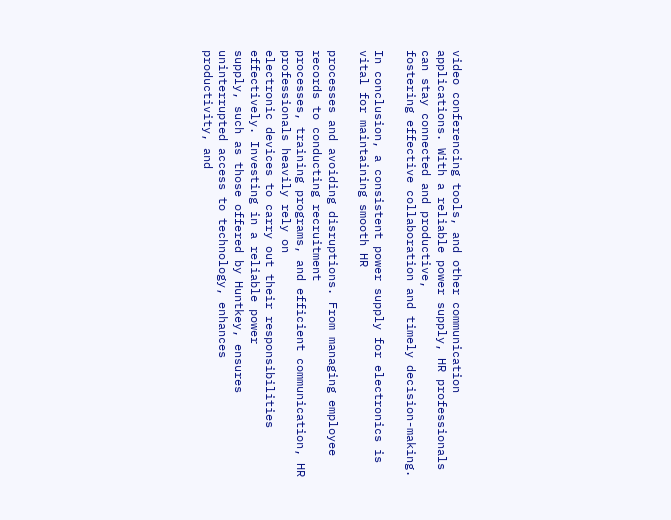video conferencing tools, and other communication
applications. With a reliable power supply, HR professionals can stay connected and productive,
fostering effective collaboration and timely decision-making.

In conclusion, a consistent power supply for electronics is vital for maintaining smooth HR

processes and avoiding disruptions. From managing employee records to conducting recruitment
processes, training programs, and efficient communication, HR professionals heavily rely on
electronic devices to carry out their responsibilities effectively. Investing in a reliable power
supply, such as those offered by Huntkey, ensures uninterrupted access to technology, enhances
productivity, and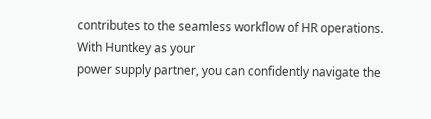contributes to the seamless workflow of HR operations. With Huntkey as your
power supply partner, you can confidently navigate the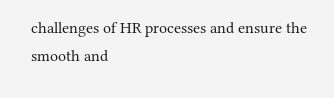challenges of HR processes and ensure the
smooth and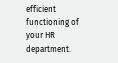efficient functioning of your HR department.